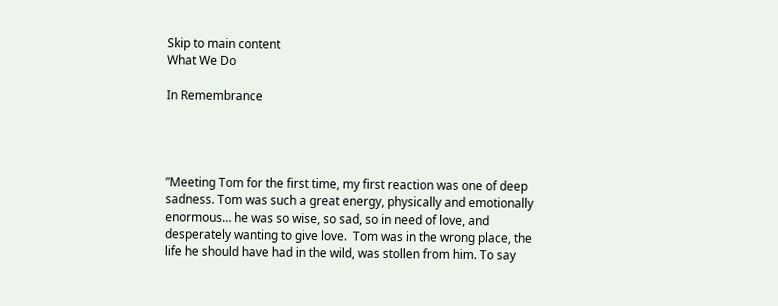Skip to main content
What We Do

In Remembrance




”Meeting Tom for the first time, my first reaction was one of deep sadness. Tom was such a great energy, physically and emotionally enormous… he was so wise, so sad, so in need of love, and desperately wanting to give love.  Tom was in the wrong place, the life he should have had in the wild, was stollen from him. To say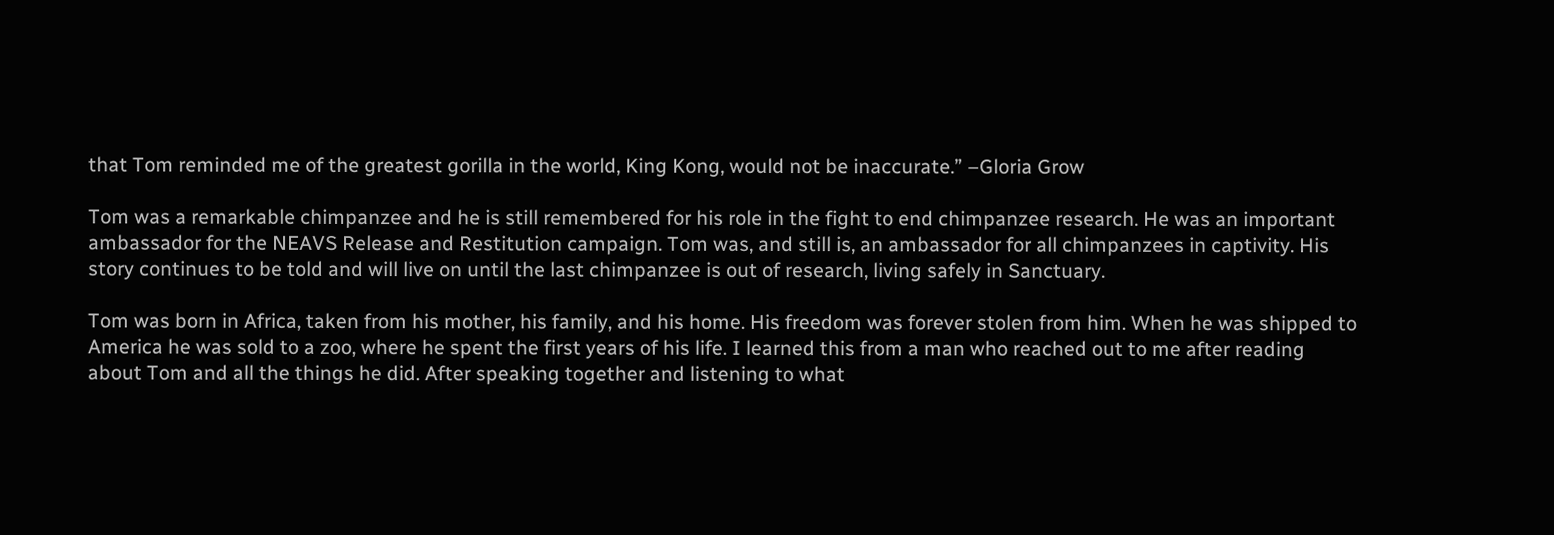that Tom reminded me of the greatest gorilla in the world, King Kong, would not be inaccurate.” –Gloria Grow

Tom was a remarkable chimpanzee and he is still remembered for his role in the fight to end chimpanzee research. He was an important ambassador for the NEAVS Release and Restitution campaign. Tom was, and still is, an ambassador for all chimpanzees in captivity. His story continues to be told and will live on until the last chimpanzee is out of research, living safely in Sanctuary.

Tom was born in Africa, taken from his mother, his family, and his home. His freedom was forever stolen from him. When he was shipped to America he was sold to a zoo, where he spent the first years of his life. I learned this from a man who reached out to me after reading about Tom and all the things he did. After speaking together and listening to what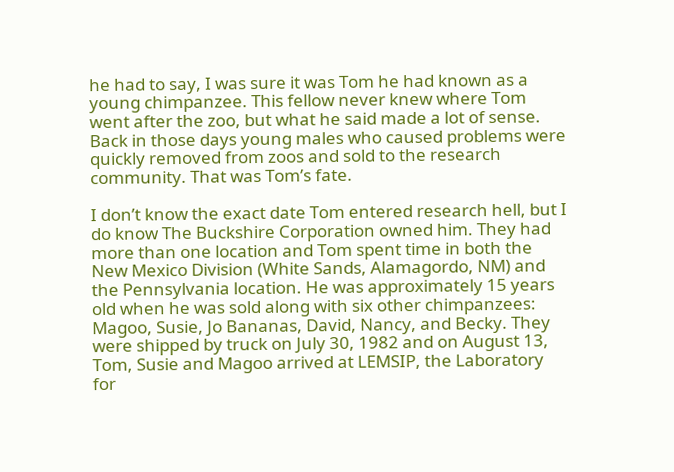he had to say, I was sure it was Tom he had known as a young chimpanzee. This fellow never knew where Tom went after the zoo, but what he said made a lot of sense. Back in those days young males who caused problems were quickly removed from zoos and sold to the research community. That was Tom’s fate.

I don’t know the exact date Tom entered research hell, but I do know The Buckshire Corporation owned him. They had more than one location and Tom spent time in both the New Mexico Division (White Sands, Alamagordo, NM) and the Pennsylvania location. He was approximately 15 years old when he was sold along with six other chimpanzees: Magoo, Susie, Jo Bananas, David, Nancy, and Becky. They were shipped by truck on July 30, 1982 and on August 13, Tom, Susie and Magoo arrived at LEMSIP, the Laboratory for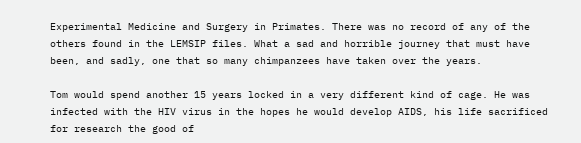Experimental Medicine and Surgery in Primates. There was no record of any of the others found in the LEMSIP files. What a sad and horrible journey that must have been, and sadly, one that so many chimpanzees have taken over the years.

Tom would spend another 15 years locked in a very different kind of cage. He was infected with the HIV virus in the hopes he would develop AIDS, his life sacrificed for research the good of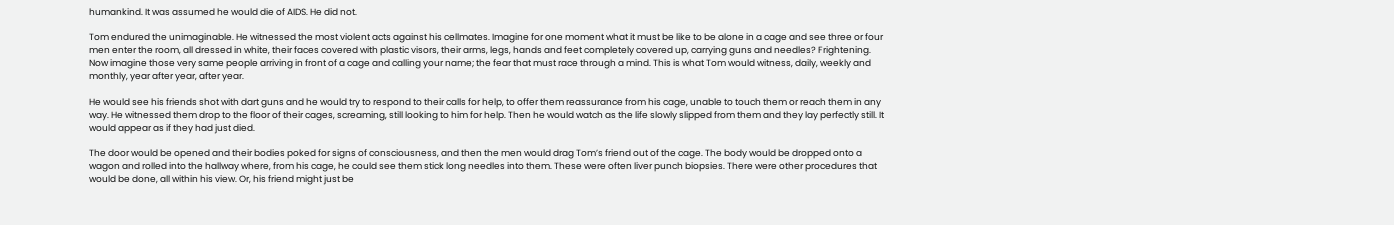humankind. It was assumed he would die of AIDS. He did not.

Tom endured the unimaginable. He witnessed the most violent acts against his cellmates. Imagine for one moment what it must be like to be alone in a cage and see three or four men enter the room, all dressed in white, their faces covered with plastic visors, their arms, legs, hands and feet completely covered up, carrying guns and needles? Frightening. Now imagine those very same people arriving in front of a cage and calling your name; the fear that must race through a mind. This is what Tom would witness, daily, weekly and monthly, year after year, after year.

He would see his friends shot with dart guns and he would try to respond to their calls for help, to offer them reassurance from his cage, unable to touch them or reach them in any way. He witnessed them drop to the floor of their cages, screaming, still looking to him for help. Then he would watch as the life slowly slipped from them and they lay perfectly still. It would appear as if they had just died.

The door would be opened and their bodies poked for signs of consciousness, and then the men would drag Tom’s friend out of the cage. The body would be dropped onto a wagon and rolled into the hallway where, from his cage, he could see them stick long needles into them. These were often liver punch biopsies. There were other procedures that would be done, all within his view. Or, his friend might just be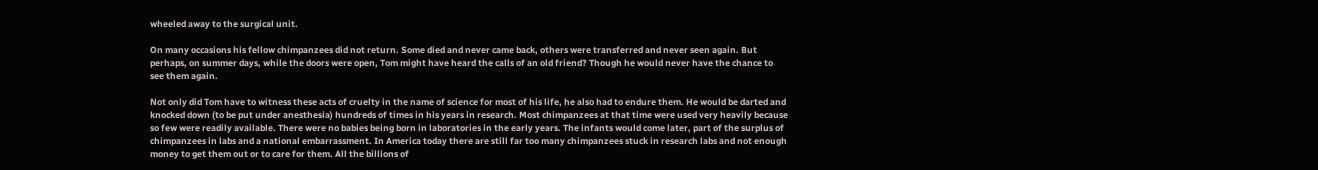wheeled away to the surgical unit.

On many occasions his fellow chimpanzees did not return. Some died and never came back, others were transferred and never seen again. But perhaps, on summer days, while the doors were open, Tom might have heard the calls of an old friend? Though he would never have the chance to see them again.

Not only did Tom have to witness these acts of cruelty in the name of science for most of his life, he also had to endure them. He would be darted and knocked down (to be put under anesthesia) hundreds of times in his years in research. Most chimpanzees at that time were used very heavily because so few were readily available. There were no babies being born in laboratories in the early years. The infants would come later, part of the surplus of chimpanzees in labs and a national embarrassment. In America today there are still far too many chimpanzees stuck in research labs and not enough money to get them out or to care for them. All the billions of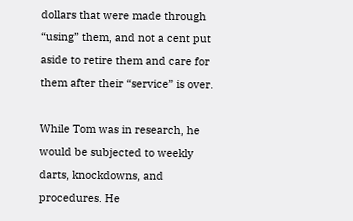dollars that were made through “using” them, and not a cent put aside to retire them and care for them after their “service” is over.

While Tom was in research, he would be subjected to weekly darts, knockdowns, and procedures. He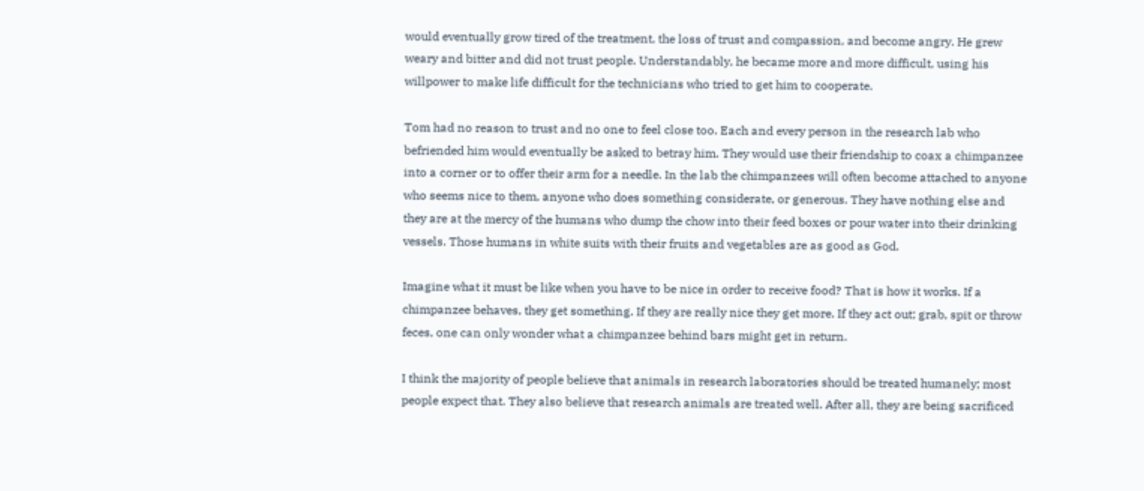would eventually grow tired of the treatment, the loss of trust and compassion, and become angry. He grew weary and bitter and did not trust people. Understandably, he became more and more difficult, using his willpower to make life difficult for the technicians who tried to get him to cooperate.

Tom had no reason to trust and no one to feel close too. Each and every person in the research lab who befriended him would eventually be asked to betray him. They would use their friendship to coax a chimpanzee into a corner or to offer their arm for a needle. In the lab the chimpanzees will often become attached to anyone who seems nice to them, anyone who does something considerate, or generous. They have nothing else and they are at the mercy of the humans who dump the chow into their feed boxes or pour water into their drinking vessels. Those humans in white suits with their fruits and vegetables are as good as God.

Imagine what it must be like when you have to be nice in order to receive food? That is how it works. If a chimpanzee behaves, they get something. If they are really nice they get more. If they act out; grab, spit or throw feces, one can only wonder what a chimpanzee behind bars might get in return.

I think the majority of people believe that animals in research laboratories should be treated humanely; most people expect that. They also believe that research animals are treated well. After all, they are being sacrificed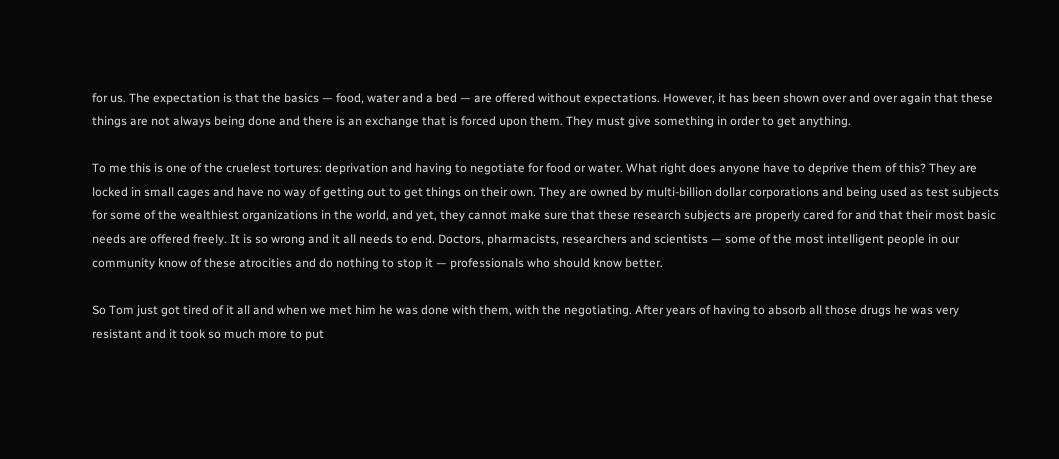for us. The expectation is that the basics — food, water and a bed — are offered without expectations. However, it has been shown over and over again that these things are not always being done and there is an exchange that is forced upon them. They must give something in order to get anything.

To me this is one of the cruelest tortures: deprivation and having to negotiate for food or water. What right does anyone have to deprive them of this? They are locked in small cages and have no way of getting out to get things on their own. They are owned by multi-billion dollar corporations and being used as test subjects for some of the wealthiest organizations in the world, and yet, they cannot make sure that these research subjects are properly cared for and that their most basic needs are offered freely. It is so wrong and it all needs to end. Doctors, pharmacists, researchers and scientists — some of the most intelligent people in our community know of these atrocities and do nothing to stop it — professionals who should know better.

So Tom just got tired of it all and when we met him he was done with them, with the negotiating. After years of having to absorb all those drugs he was very resistant and it took so much more to put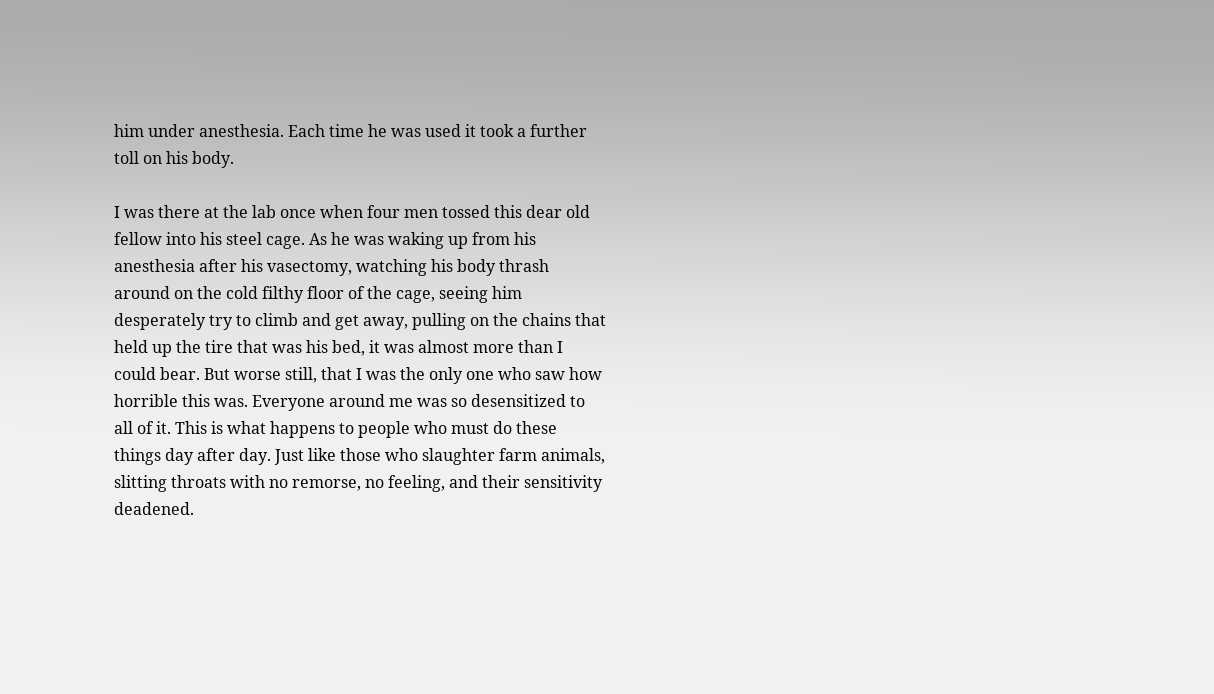him under anesthesia. Each time he was used it took a further toll on his body.

I was there at the lab once when four men tossed this dear old fellow into his steel cage. As he was waking up from his anesthesia after his vasectomy, watching his body thrash around on the cold filthy floor of the cage, seeing him desperately try to climb and get away, pulling on the chains that held up the tire that was his bed, it was almost more than I could bear. But worse still, that I was the only one who saw how horrible this was. Everyone around me was so desensitized to all of it. This is what happens to people who must do these things day after day. Just like those who slaughter farm animals, slitting throats with no remorse, no feeling, and their sensitivity deadened.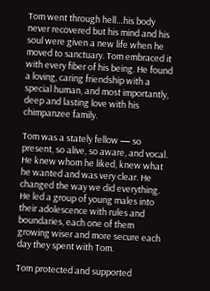Tom went through hell…his body never recovered but his mind and his soul were given a new life when he moved to sanctuary. Tom embraced it with every fiber of his being. He found a loving, caring friendship with a special human, and most importantly, deep and lasting love with his chimpanzee family.

Tom was a stately fellow — so present, so alive, so aware, and vocal. He knew whom he liked, knew what he wanted and was very clear. He changed the way we did everything. He led a group of young males into their adolescence with rules and boundaries, each one of them growing wiser and more secure each day they spent with Tom.

Tom protected and supported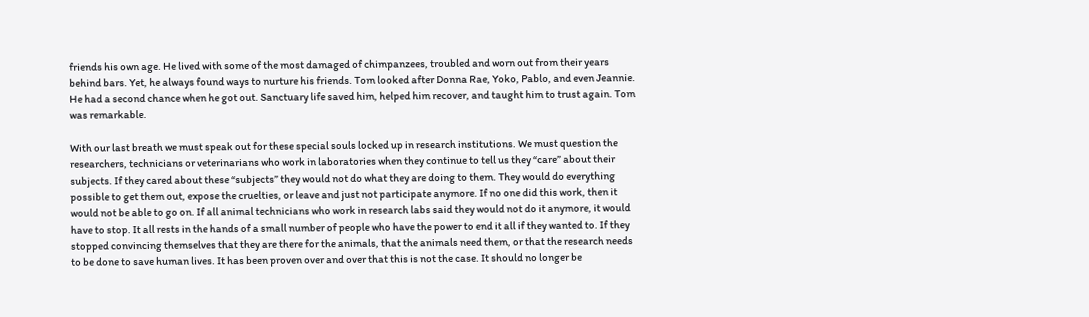friends his own age. He lived with some of the most damaged of chimpanzees, troubled and worn out from their years behind bars. Yet, he always found ways to nurture his friends. Tom looked after Donna Rae, Yoko, Pablo, and even Jeannie. He had a second chance when he got out. Sanctuary life saved him, helped him recover, and taught him to trust again. Tom was remarkable.

With our last breath we must speak out for these special souls locked up in research institutions. We must question the researchers, technicians or veterinarians who work in laboratories when they continue to tell us they “care” about their subjects. If they cared about these “subjects” they would not do what they are doing to them. They would do everything possible to get them out, expose the cruelties, or leave and just not participate anymore. If no one did this work, then it would not be able to go on. If all animal technicians who work in research labs said they would not do it anymore, it would have to stop. It all rests in the hands of a small number of people who have the power to end it all if they wanted to. If they stopped convincing themselves that they are there for the animals, that the animals need them, or that the research needs to be done to save human lives. It has been proven over and over that this is not the case. It should no longer be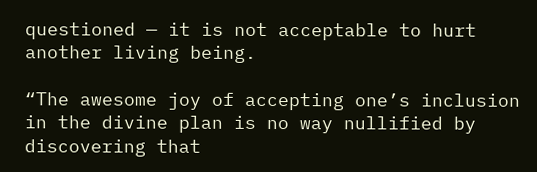questioned — it is not acceptable to hurt another living being.

“The awesome joy of accepting one’s inclusion in the divine plan is no way nullified by discovering that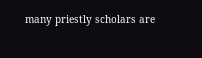many priestly scholars are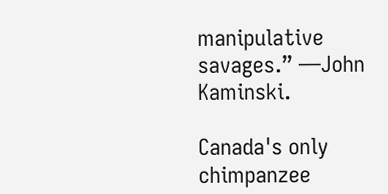manipulative savages.” —John Kaminski.

Canada's only chimpanzee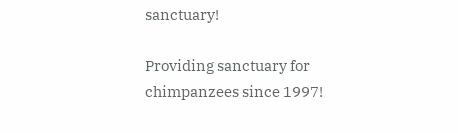sanctuary!

Providing sanctuary for chimpanzees since 1997!